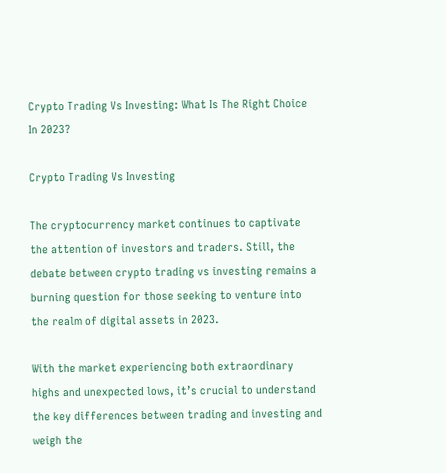Crypto Trading Vs Investing: What Is The Right Choice In 2023?

Crypto Trading Vs Investing

The cryptocurrency market continues to captivate the attention of investors and traders. Still, the debate between crypto trading vs investing remains a burning question for those seeking to venture into the realm of digital assets in 2023.

With the market experiencing both extraordinary highs and unexpected lows, it’s crucial to understand the key differences between trading and investing and weigh the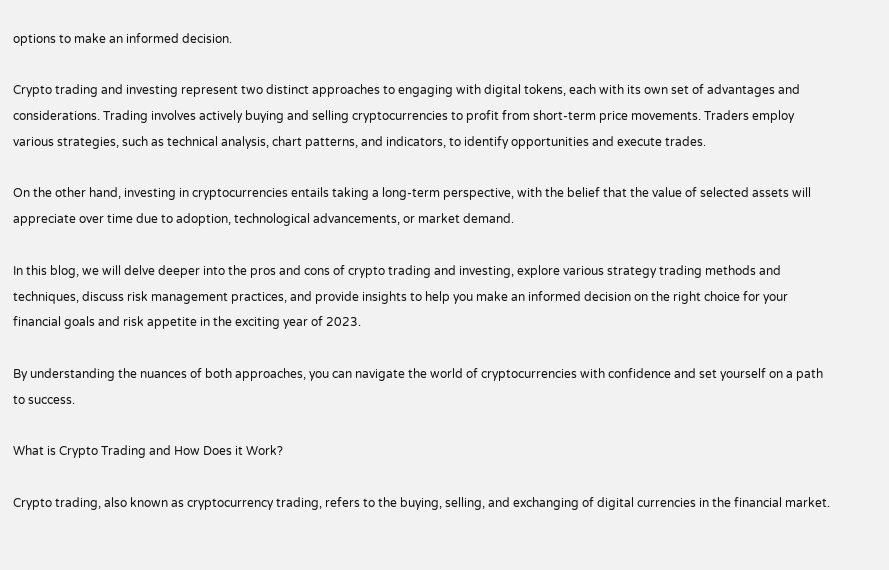options to make an informed decision.

Crypto trading and investing represent two distinct approaches to engaging with digital tokens, each with its own set of advantages and considerations. Trading involves actively buying and selling cryptocurrencies to profit from short-term price movements. Traders employ various strategies, such as technical analysis, chart patterns, and indicators, to identify opportunities and execute trades.

On the other hand, investing in cryptocurrencies entails taking a long-term perspective, with the belief that the value of selected assets will appreciate over time due to adoption, technological advancements, or market demand.

In this blog, we will delve deeper into the pros and cons of crypto trading and investing, explore various strategy trading methods and techniques, discuss risk management practices, and provide insights to help you make an informed decision on the right choice for your financial goals and risk appetite in the exciting year of 2023.

By understanding the nuances of both approaches, you can navigate the world of cryptocurrencies with confidence and set yourself on a path to success.

What is Crypto Trading and How Does it Work?

Crypto trading, also known as cryptocurrency trading, refers to the buying, selling, and exchanging of digital currencies in the financial market.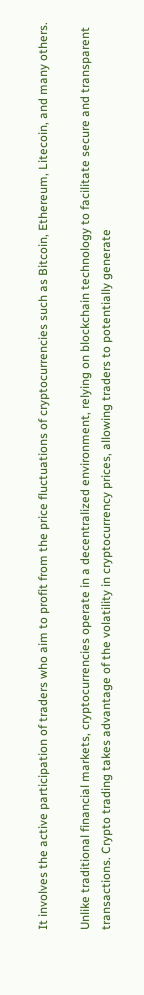It involves the active participation of traders who aim to profit from the price fluctuations of cryptocurrencies such as Bitcoin, Ethereum, Litecoin, and many others.

Unlike traditional financial markets, cryptocurrencies operate in a decentralized environment, relying on blockchain technology to facilitate secure and transparent transactions. Crypto trading takes advantage of the volatility in cryptocurrency prices, allowing traders to potentially generate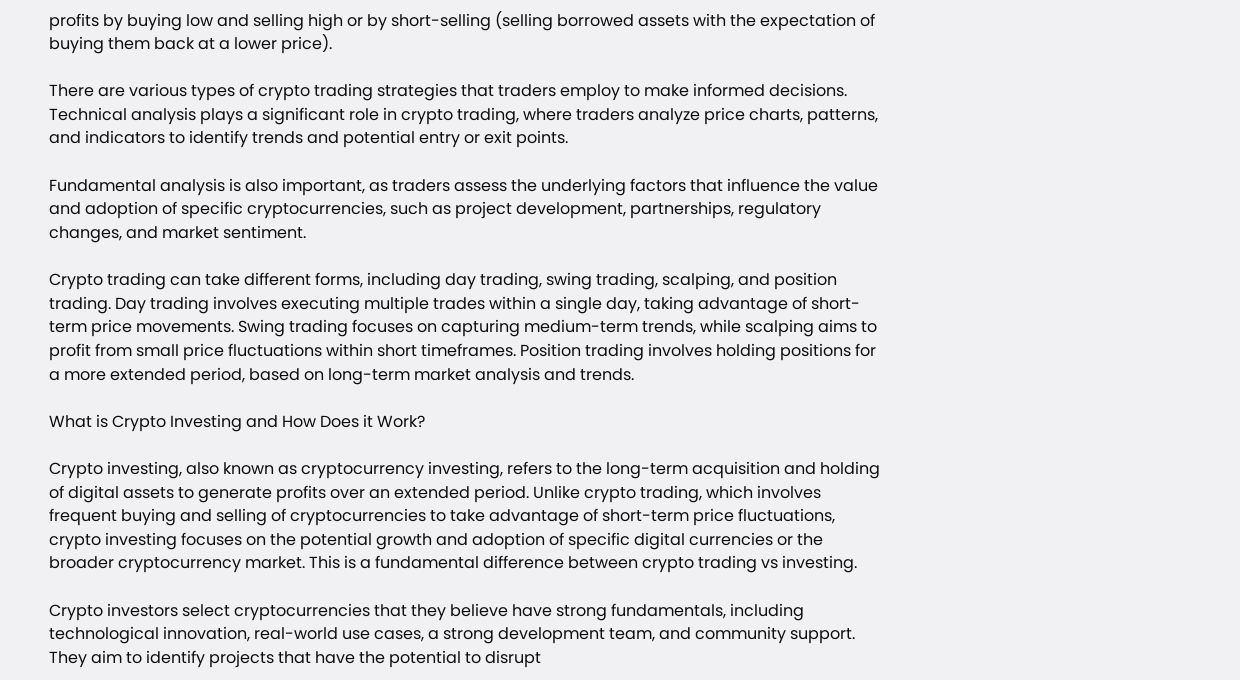profits by buying low and selling high or by short-selling (selling borrowed assets with the expectation of buying them back at a lower price).

There are various types of crypto trading strategies that traders employ to make informed decisions. Technical analysis plays a significant role in crypto trading, where traders analyze price charts, patterns, and indicators to identify trends and potential entry or exit points.

Fundamental analysis is also important, as traders assess the underlying factors that influence the value and adoption of specific cryptocurrencies, such as project development, partnerships, regulatory changes, and market sentiment.

Crypto trading can take different forms, including day trading, swing trading, scalping, and position trading. Day trading involves executing multiple trades within a single day, taking advantage of short-term price movements. Swing trading focuses on capturing medium-term trends, while scalping aims to profit from small price fluctuations within short timeframes. Position trading involves holding positions for a more extended period, based on long-term market analysis and trends.

What is Crypto Investing and How Does it Work?

Crypto investing, also known as cryptocurrency investing, refers to the long-term acquisition and holding of digital assets to generate profits over an extended period. Unlike crypto trading, which involves frequent buying and selling of cryptocurrencies to take advantage of short-term price fluctuations, crypto investing focuses on the potential growth and adoption of specific digital currencies or the broader cryptocurrency market. This is a fundamental difference between crypto trading vs investing.

Crypto investors select cryptocurrencies that they believe have strong fundamentals, including technological innovation, real-world use cases, a strong development team, and community support. They aim to identify projects that have the potential to disrupt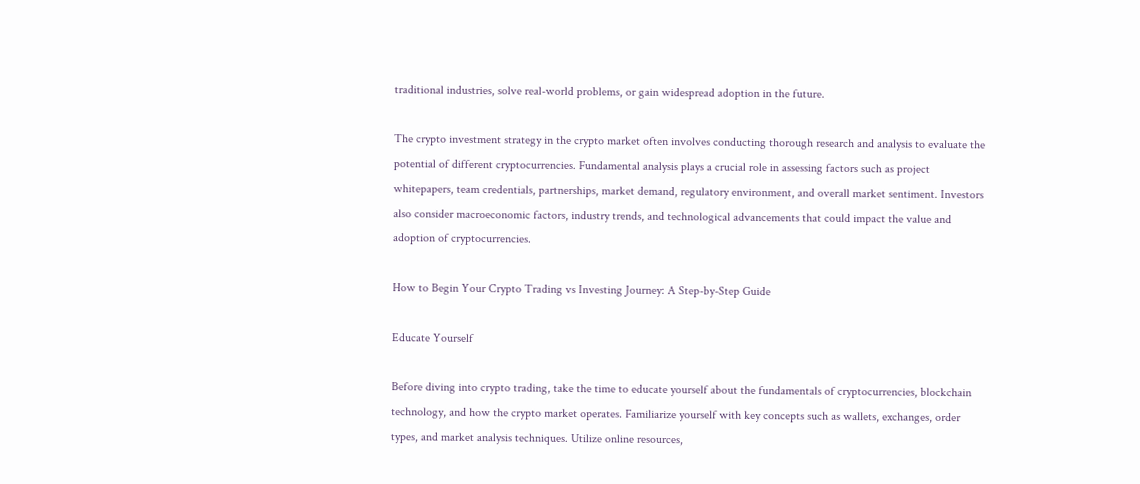traditional industries, solve real-world problems, or gain widespread adoption in the future.

The crypto investment strategy in the crypto market often involves conducting thorough research and analysis to evaluate the potential of different cryptocurrencies. Fundamental analysis plays a crucial role in assessing factors such as project whitepapers, team credentials, partnerships, market demand, regulatory environment, and overall market sentiment. Investors also consider macroeconomic factors, industry trends, and technological advancements that could impact the value and adoption of cryptocurrencies.

How to Begin Your Crypto Trading vs Investing Journey: A Step-by-Step Guide

Educate Yourself

Before diving into crypto trading, take the time to educate yourself about the fundamentals of cryptocurrencies, blockchain technology, and how the crypto market operates. Familiarize yourself with key concepts such as wallets, exchanges, order types, and market analysis techniques. Utilize online resources,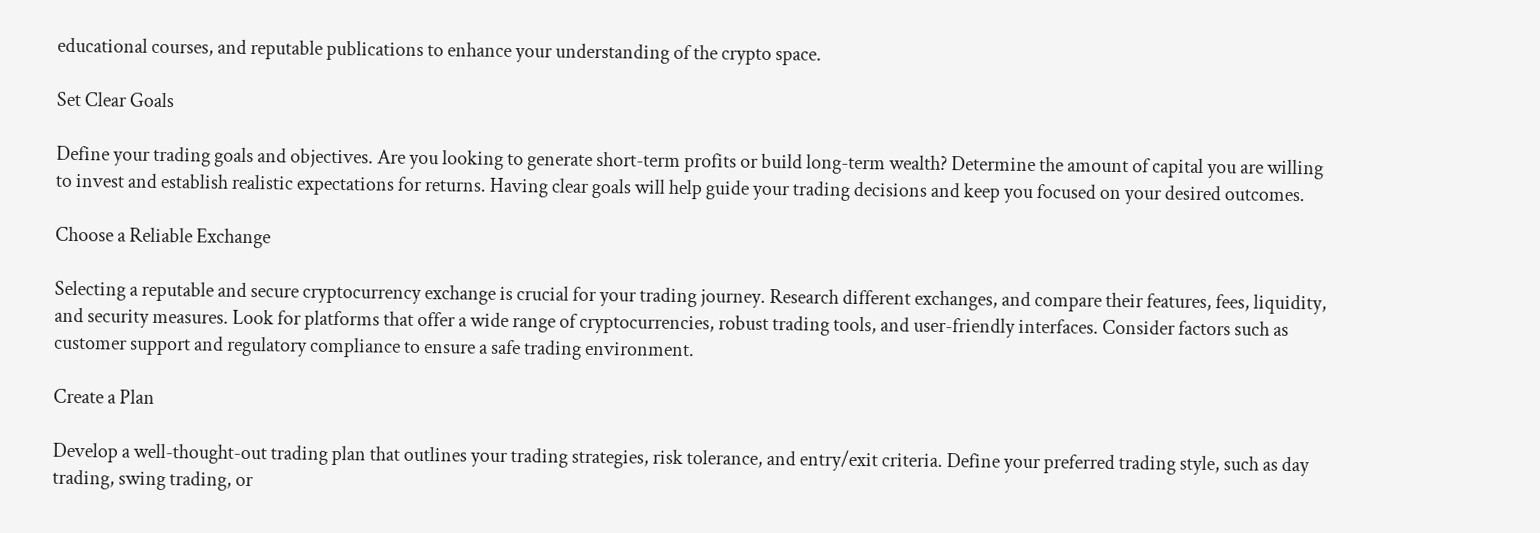educational courses, and reputable publications to enhance your understanding of the crypto space.

Set Clear Goals

Define your trading goals and objectives. Are you looking to generate short-term profits or build long-term wealth? Determine the amount of capital you are willing to invest and establish realistic expectations for returns. Having clear goals will help guide your trading decisions and keep you focused on your desired outcomes.

Choose a Reliable Exchange

Selecting a reputable and secure cryptocurrency exchange is crucial for your trading journey. Research different exchanges, and compare their features, fees, liquidity, and security measures. Look for platforms that offer a wide range of cryptocurrencies, robust trading tools, and user-friendly interfaces. Consider factors such as customer support and regulatory compliance to ensure a safe trading environment.

Create a Plan

Develop a well-thought-out trading plan that outlines your trading strategies, risk tolerance, and entry/exit criteria. Define your preferred trading style, such as day trading, swing trading, or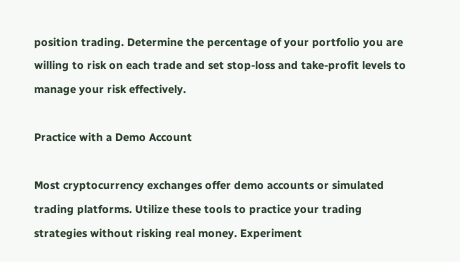position trading. Determine the percentage of your portfolio you are willing to risk on each trade and set stop-loss and take-profit levels to manage your risk effectively.

Practice with a Demo Account

Most cryptocurrency exchanges offer demo accounts or simulated trading platforms. Utilize these tools to practice your trading strategies without risking real money. Experiment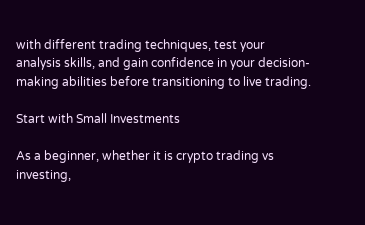with different trading techniques, test your analysis skills, and gain confidence in your decision-making abilities before transitioning to live trading.

Start with Small Investments

As a beginner, whether it is crypto trading vs investing,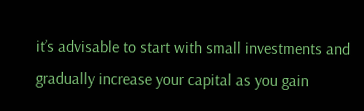it’s advisable to start with small investments and gradually increase your capital as you gain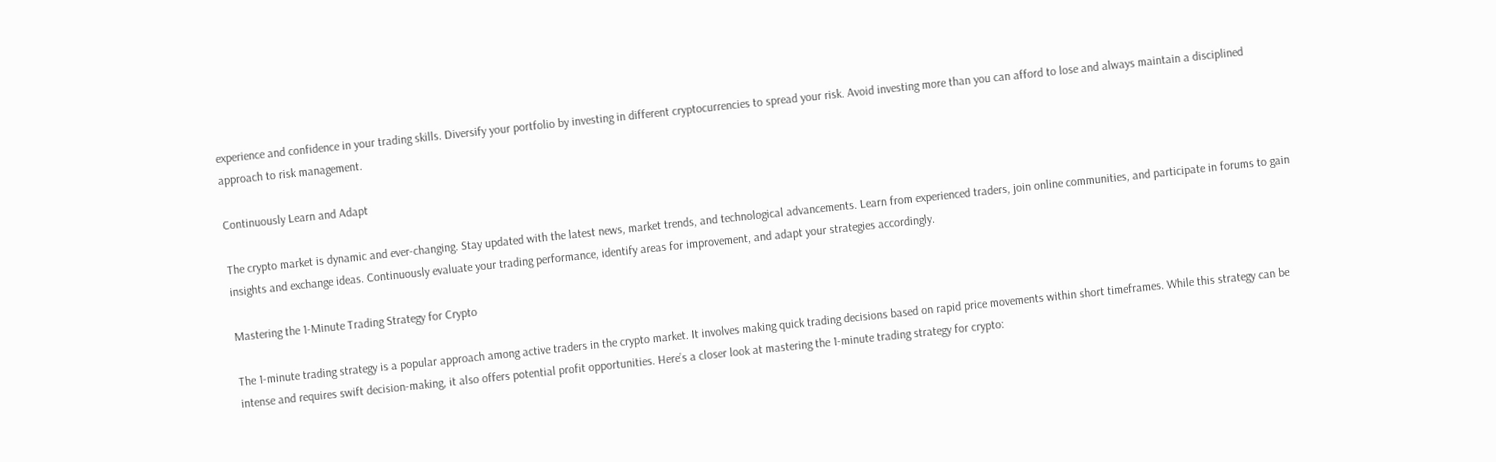experience and confidence in your trading skills. Diversify your portfolio by investing in different cryptocurrencies to spread your risk. Avoid investing more than you can afford to lose and always maintain a disciplined approach to risk management.

Continuously Learn and Adapt

The crypto market is dynamic and ever-changing. Stay updated with the latest news, market trends, and technological advancements. Learn from experienced traders, join online communities, and participate in forums to gain insights and exchange ideas. Continuously evaluate your trading performance, identify areas for improvement, and adapt your strategies accordingly.

Mastering the 1-Minute Trading Strategy for Crypto

The 1-minute trading strategy is a popular approach among active traders in the crypto market. It involves making quick trading decisions based on rapid price movements within short timeframes. While this strategy can be intense and requires swift decision-making, it also offers potential profit opportunities. Here’s a closer look at mastering the 1-minute trading strategy for crypto: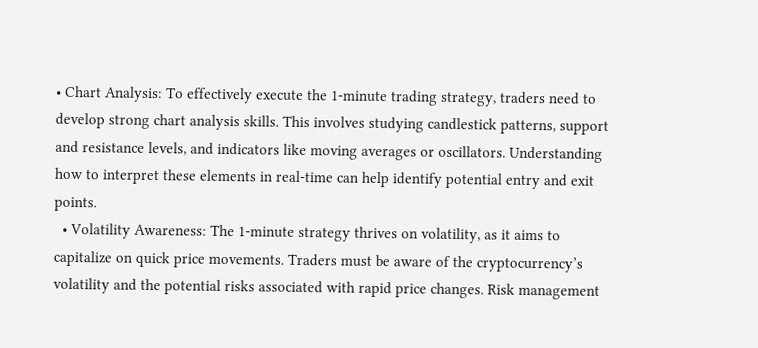• Chart Analysis: To effectively execute the 1-minute trading strategy, traders need to develop strong chart analysis skills. This involves studying candlestick patterns, support and resistance levels, and indicators like moving averages or oscillators. Understanding how to interpret these elements in real-time can help identify potential entry and exit points.
  • Volatility Awareness: The 1-minute strategy thrives on volatility, as it aims to capitalize on quick price movements. Traders must be aware of the cryptocurrency’s volatility and the potential risks associated with rapid price changes. Risk management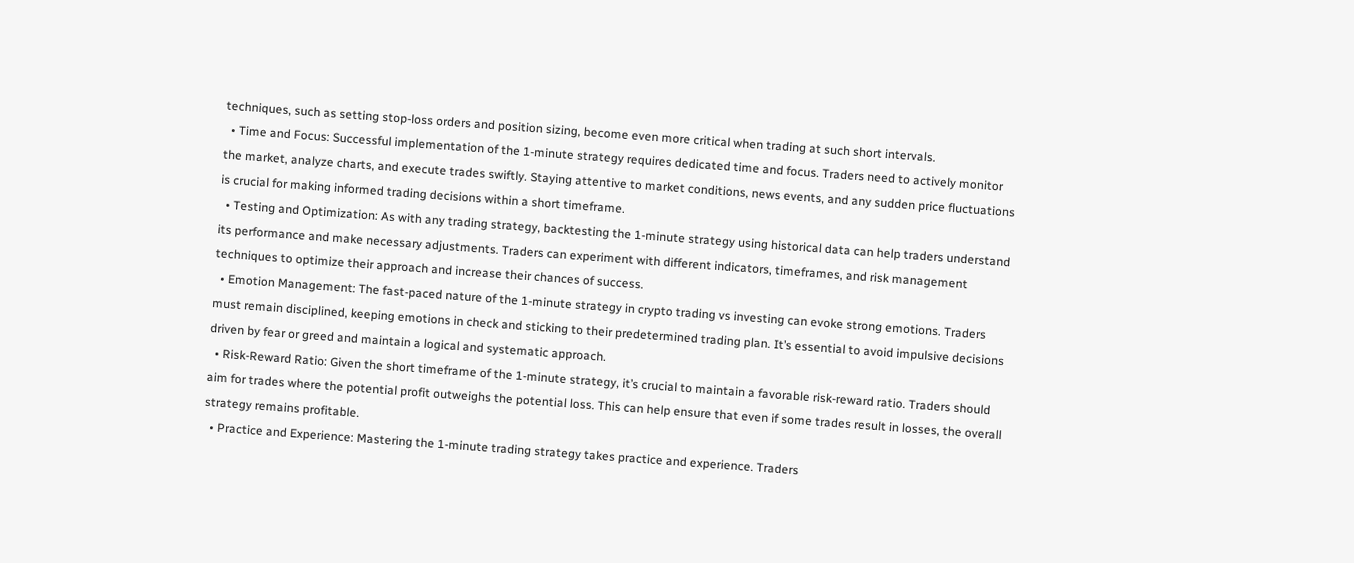techniques, such as setting stop-loss orders and position sizing, become even more critical when trading at such short intervals.
  • Time and Focus: Successful implementation of the 1-minute strategy requires dedicated time and focus. Traders need to actively monitor the market, analyze charts, and execute trades swiftly. Staying attentive to market conditions, news events, and any sudden price fluctuations is crucial for making informed trading decisions within a short timeframe.
  • Testing and Optimization: As with any trading strategy, backtesting the 1-minute strategy using historical data can help traders understand its performance and make necessary adjustments. Traders can experiment with different indicators, timeframes, and risk management techniques to optimize their approach and increase their chances of success.
  • Emotion Management: The fast-paced nature of the 1-minute strategy in crypto trading vs investing can evoke strong emotions. Traders must remain disciplined, keeping emotions in check and sticking to their predetermined trading plan. It’s essential to avoid impulsive decisions driven by fear or greed and maintain a logical and systematic approach.
  • Risk-Reward Ratio: Given the short timeframe of the 1-minute strategy, it’s crucial to maintain a favorable risk-reward ratio. Traders should aim for trades where the potential profit outweighs the potential loss. This can help ensure that even if some trades result in losses, the overall strategy remains profitable.
  • Practice and Experience: Mastering the 1-minute trading strategy takes practice and experience. Traders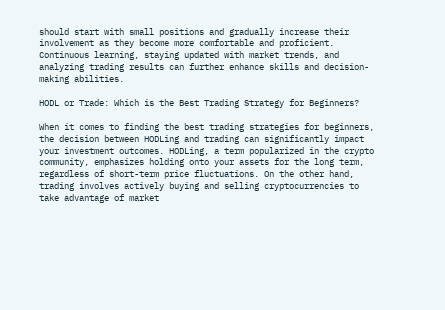should start with small positions and gradually increase their involvement as they become more comfortable and proficient. Continuous learning, staying updated with market trends, and analyzing trading results can further enhance skills and decision-making abilities.

HODL or Trade: Which is the Best Trading Strategy for Beginners?

When it comes to finding the best trading strategies for beginners, the decision between HODLing and trading can significantly impact your investment outcomes. HODLing, a term popularized in the crypto community, emphasizes holding onto your assets for the long term, regardless of short-term price fluctuations. On the other hand, trading involves actively buying and selling cryptocurrencies to take advantage of market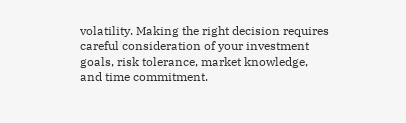volatility. Making the right decision requires careful consideration of your investment goals, risk tolerance, market knowledge, and time commitment.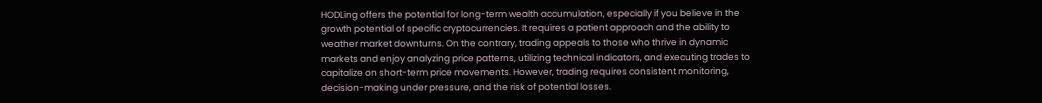HODLing offers the potential for long-term wealth accumulation, especially if you believe in the growth potential of specific cryptocurrencies. It requires a patient approach and the ability to weather market downturns. On the contrary, trading appeals to those who thrive in dynamic markets and enjoy analyzing price patterns, utilizing technical indicators, and executing trades to capitalize on short-term price movements. However, trading requires consistent monitoring, decision-making under pressure, and the risk of potential losses.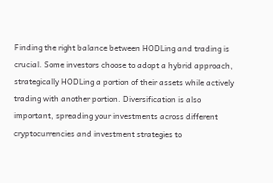Finding the right balance between HODLing and trading is crucial. Some investors choose to adopt a hybrid approach, strategically HODLing a portion of their assets while actively trading with another portion. Diversification is also important, spreading your investments across different cryptocurrencies and investment strategies to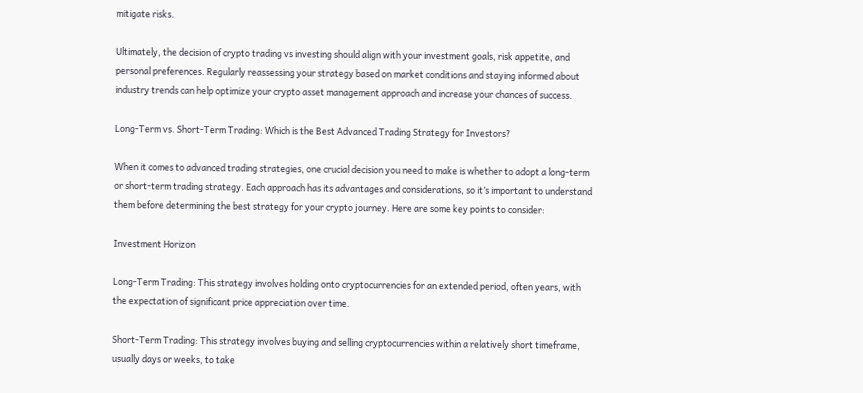mitigate risks.

Ultimately, the decision of crypto trading vs investing should align with your investment goals, risk appetite, and personal preferences. Regularly reassessing your strategy based on market conditions and staying informed about industry trends can help optimize your crypto asset management approach and increase your chances of success.

Long-Term vs. Short-Term Trading: Which is the Best Advanced Trading Strategy for Investors?

When it comes to advanced trading strategies, one crucial decision you need to make is whether to adopt a long-term or short-term trading strategy. Each approach has its advantages and considerations, so it’s important to understand them before determining the best strategy for your crypto journey. Here are some key points to consider:

Investment Horizon

Long-Term Trading: This strategy involves holding onto cryptocurrencies for an extended period, often years, with the expectation of significant price appreciation over time.

Short-Term Trading: This strategy involves buying and selling cryptocurrencies within a relatively short timeframe, usually days or weeks, to take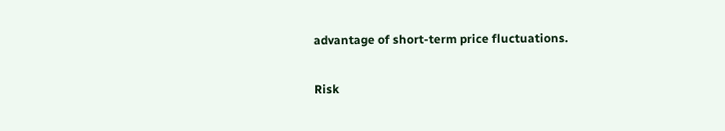advantage of short-term price fluctuations.

Risk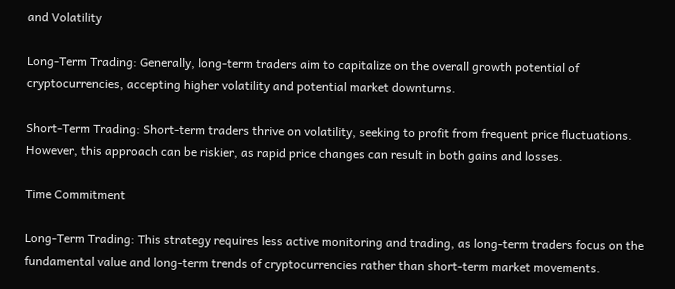and Volatility

Long-Term Trading: Generally, long-term traders aim to capitalize on the overall growth potential of cryptocurrencies, accepting higher volatility and potential market downturns.

Short-Term Trading: Short-term traders thrive on volatility, seeking to profit from frequent price fluctuations. However, this approach can be riskier, as rapid price changes can result in both gains and losses.

Time Commitment

Long-Term Trading: This strategy requires less active monitoring and trading, as long-term traders focus on the fundamental value and long-term trends of cryptocurrencies rather than short-term market movements.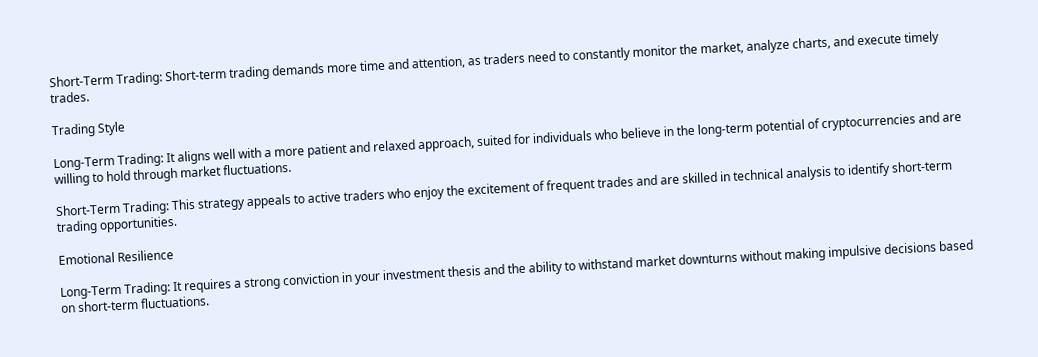Short-Term Trading: Short-term trading demands more time and attention, as traders need to constantly monitor the market, analyze charts, and execute timely trades.

Trading Style

Long-Term Trading: It aligns well with a more patient and relaxed approach, suited for individuals who believe in the long-term potential of cryptocurrencies and are willing to hold through market fluctuations.

Short-Term Trading: This strategy appeals to active traders who enjoy the excitement of frequent trades and are skilled in technical analysis to identify short-term trading opportunities.

Emotional Resilience

Long-Term Trading: It requires a strong conviction in your investment thesis and the ability to withstand market downturns without making impulsive decisions based on short-term fluctuations.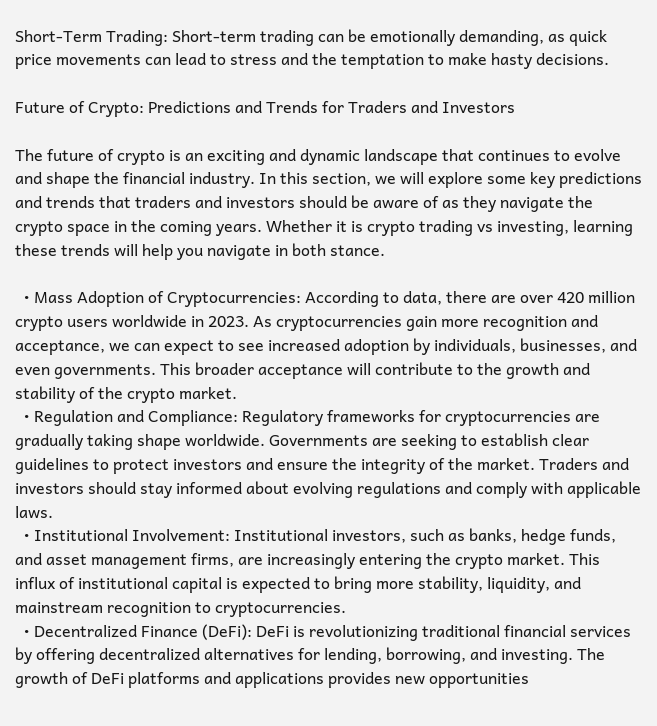Short-Term Trading: Short-term trading can be emotionally demanding, as quick price movements can lead to stress and the temptation to make hasty decisions.

Future of Crypto: Predictions and Trends for Traders and Investors

The future of crypto is an exciting and dynamic landscape that continues to evolve and shape the financial industry. In this section, we will explore some key predictions and trends that traders and investors should be aware of as they navigate the crypto space in the coming years. Whether it is crypto trading vs investing, learning these trends will help you navigate in both stance.

  • Mass Adoption of Cryptocurrencies: According to data, there are over 420 million crypto users worldwide in 2023. As cryptocurrencies gain more recognition and acceptance, we can expect to see increased adoption by individuals, businesses, and even governments. This broader acceptance will contribute to the growth and stability of the crypto market.
  • Regulation and Compliance: Regulatory frameworks for cryptocurrencies are gradually taking shape worldwide. Governments are seeking to establish clear guidelines to protect investors and ensure the integrity of the market. Traders and investors should stay informed about evolving regulations and comply with applicable laws.
  • Institutional Involvement: Institutional investors, such as banks, hedge funds, and asset management firms, are increasingly entering the crypto market. This influx of institutional capital is expected to bring more stability, liquidity, and mainstream recognition to cryptocurrencies.
  • Decentralized Finance (DeFi): DeFi is revolutionizing traditional financial services by offering decentralized alternatives for lending, borrowing, and investing. The growth of DeFi platforms and applications provides new opportunities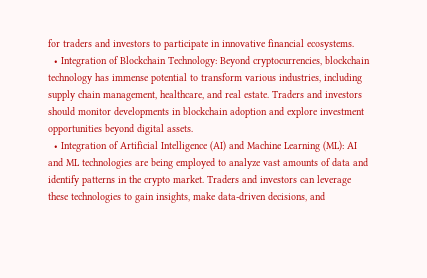for traders and investors to participate in innovative financial ecosystems.
  • Integration of Blockchain Technology: Beyond cryptocurrencies, blockchain technology has immense potential to transform various industries, including supply chain management, healthcare, and real estate. Traders and investors should monitor developments in blockchain adoption and explore investment opportunities beyond digital assets.
  • Integration of Artificial Intelligence (AI) and Machine Learning (ML): AI and ML technologies are being employed to analyze vast amounts of data and identify patterns in the crypto market. Traders and investors can leverage these technologies to gain insights, make data-driven decisions, and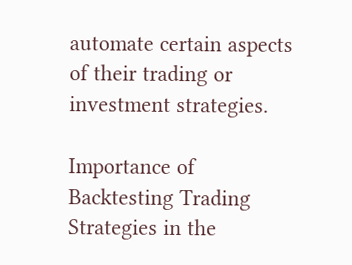automate certain aspects of their trading or investment strategies.

Importance of Backtesting Trading Strategies in the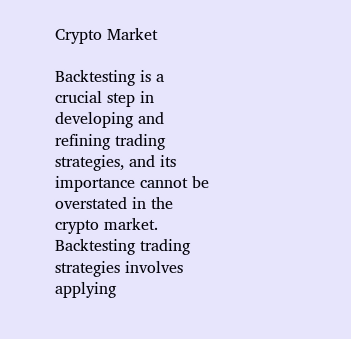Crypto Market

Backtesting is a crucial step in developing and refining trading strategies, and its importance cannot be overstated in the crypto market. Backtesting trading strategies involves applying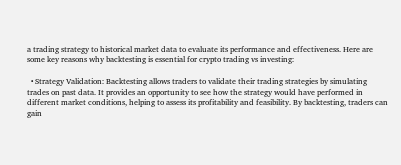a trading strategy to historical market data to evaluate its performance and effectiveness. Here are some key reasons why backtesting is essential for crypto trading vs investing:

  • Strategy Validation: Backtesting allows traders to validate their trading strategies by simulating trades on past data. It provides an opportunity to see how the strategy would have performed in different market conditions, helping to assess its profitability and feasibility. By backtesting, traders can gain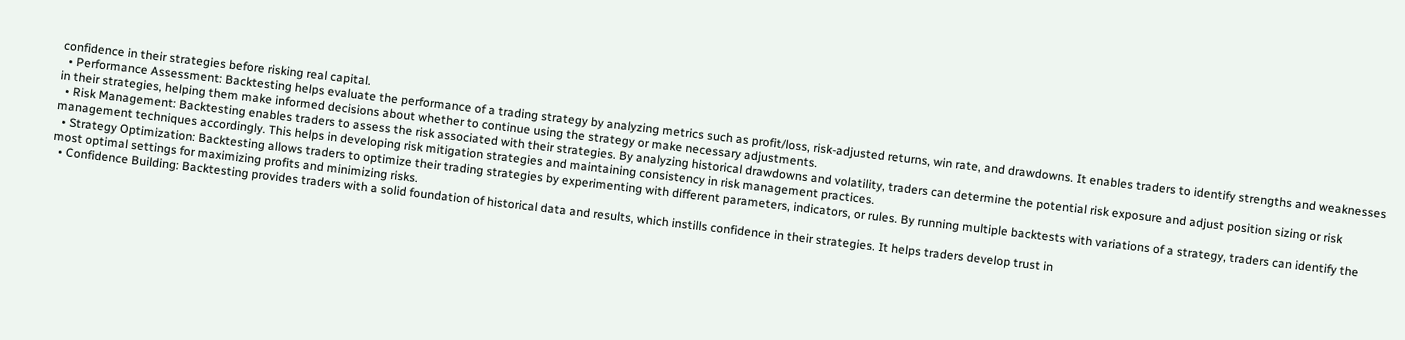confidence in their strategies before risking real capital.
  • Performance Assessment: Backtesting helps evaluate the performance of a trading strategy by analyzing metrics such as profit/loss, risk-adjusted returns, win rate, and drawdowns. It enables traders to identify strengths and weaknesses in their strategies, helping them make informed decisions about whether to continue using the strategy or make necessary adjustments.
  • Risk Management: Backtesting enables traders to assess the risk associated with their strategies. By analyzing historical drawdowns and volatility, traders can determine the potential risk exposure and adjust position sizing or risk management techniques accordingly. This helps in developing risk mitigation strategies and maintaining consistency in risk management practices.
  • Strategy Optimization: Backtesting allows traders to optimize their trading strategies by experimenting with different parameters, indicators, or rules. By running multiple backtests with variations of a strategy, traders can identify the most optimal settings for maximizing profits and minimizing risks.
  • Confidence Building: Backtesting provides traders with a solid foundation of historical data and results, which instills confidence in their strategies. It helps traders develop trust in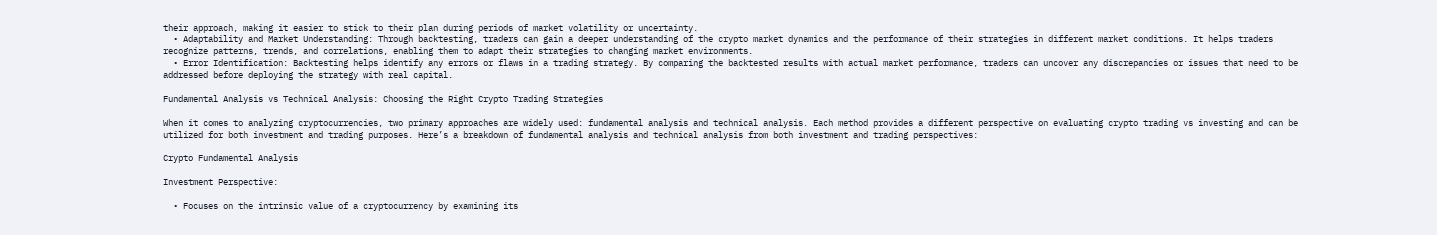their approach, making it easier to stick to their plan during periods of market volatility or uncertainty.
  • Adaptability and Market Understanding: Through backtesting, traders can gain a deeper understanding of the crypto market dynamics and the performance of their strategies in different market conditions. It helps traders recognize patterns, trends, and correlations, enabling them to adapt their strategies to changing market environments.
  • Error Identification: Backtesting helps identify any errors or flaws in a trading strategy. By comparing the backtested results with actual market performance, traders can uncover any discrepancies or issues that need to be addressed before deploying the strategy with real capital.

Fundamental Analysis vs Technical Analysis: Choosing the Right Crypto Trading Strategies

When it comes to analyzing cryptocurrencies, two primary approaches are widely used: fundamental analysis and technical analysis. Each method provides a different perspective on evaluating crypto trading vs investing and can be utilized for both investment and trading purposes. Here’s a breakdown of fundamental analysis and technical analysis from both investment and trading perspectives:

Crypto Fundamental Analysis

Investment Perspective:

  • Focuses on the intrinsic value of a cryptocurrency by examining its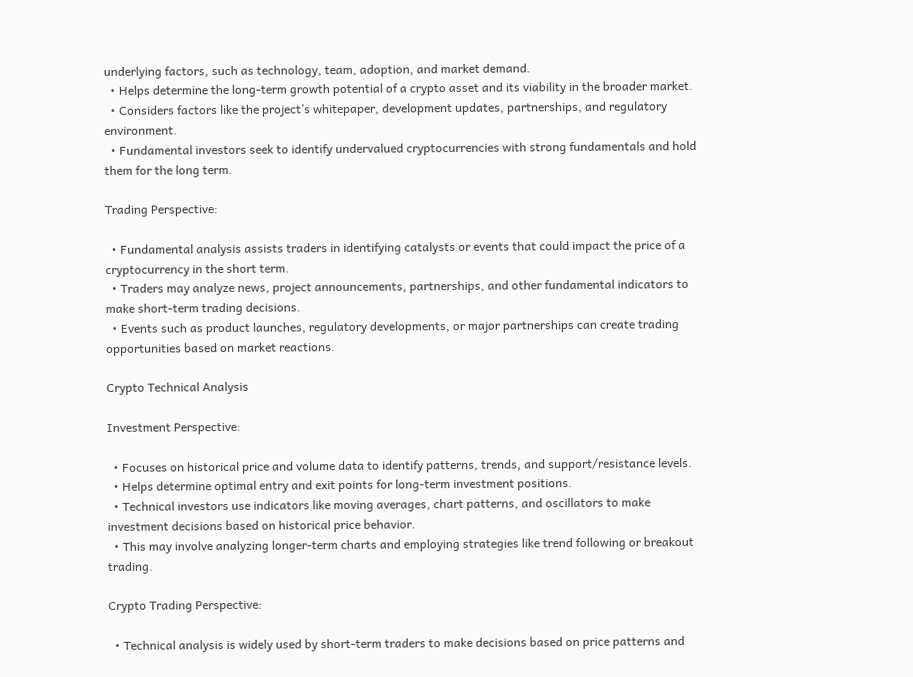underlying factors, such as technology, team, adoption, and market demand.
  • Helps determine the long-term growth potential of a crypto asset and its viability in the broader market.
  • Considers factors like the project’s whitepaper, development updates, partnerships, and regulatory environment.
  • Fundamental investors seek to identify undervalued cryptocurrencies with strong fundamentals and hold them for the long term.

Trading Perspective:

  • Fundamental analysis assists traders in identifying catalysts or events that could impact the price of a cryptocurrency in the short term.
  • Traders may analyze news, project announcements, partnerships, and other fundamental indicators to make short-term trading decisions.
  • Events such as product launches, regulatory developments, or major partnerships can create trading opportunities based on market reactions.

Crypto Technical Analysis

Investment Perspective:

  • Focuses on historical price and volume data to identify patterns, trends, and support/resistance levels.
  • Helps determine optimal entry and exit points for long-term investment positions.
  • Technical investors use indicators like moving averages, chart patterns, and oscillators to make investment decisions based on historical price behavior.
  • This may involve analyzing longer-term charts and employing strategies like trend following or breakout trading.

Crypto Trading Perspective:

  • Technical analysis is widely used by short-term traders to make decisions based on price patterns and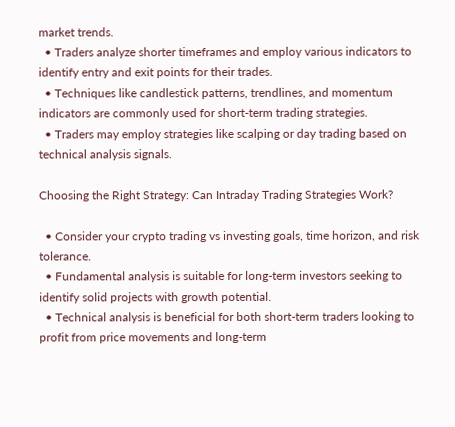market trends.
  • Traders analyze shorter timeframes and employ various indicators to identify entry and exit points for their trades.
  • Techniques like candlestick patterns, trendlines, and momentum indicators are commonly used for short-term trading strategies.
  • Traders may employ strategies like scalping or day trading based on technical analysis signals.

Choosing the Right Strategy: Can Intraday Trading Strategies Work?

  • Consider your crypto trading vs investing goals, time horizon, and risk tolerance.
  • Fundamental analysis is suitable for long-term investors seeking to identify solid projects with growth potential.
  • Technical analysis is beneficial for both short-term traders looking to profit from price movements and long-term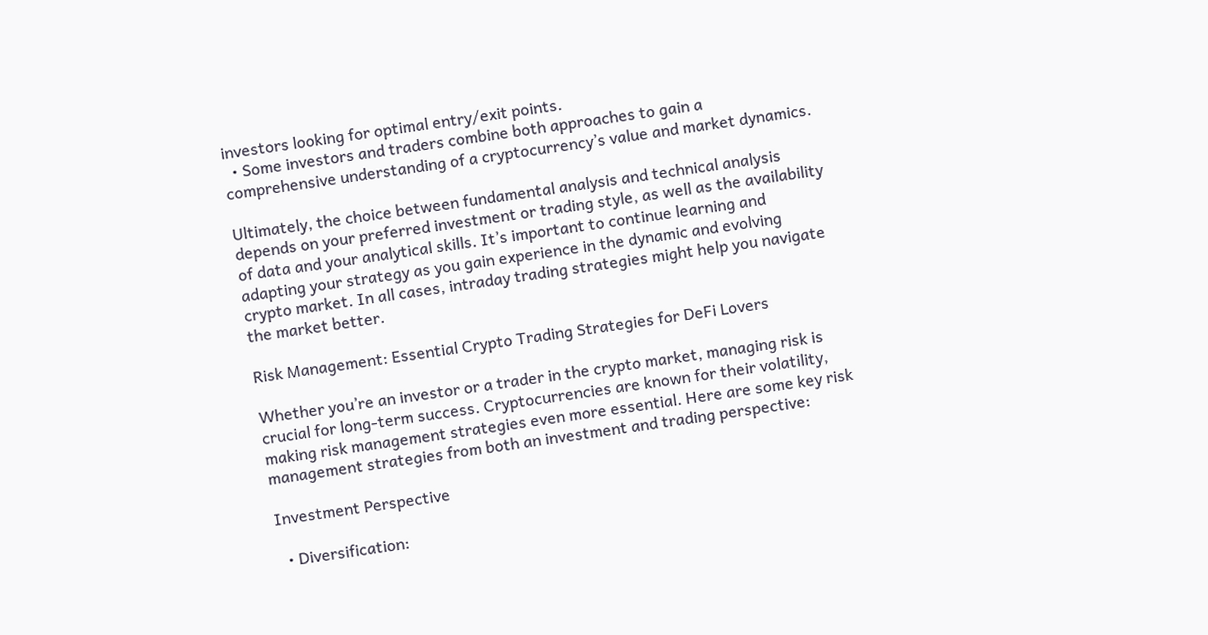investors looking for optimal entry/exit points.
  • Some investors and traders combine both approaches to gain a comprehensive understanding of a cryptocurrency’s value and market dynamics.

Ultimately, the choice between fundamental analysis and technical analysis depends on your preferred investment or trading style, as well as the availability of data and your analytical skills. It’s important to continue learning and adapting your strategy as you gain experience in the dynamic and evolving crypto market. In all cases, intraday trading strategies might help you navigate the market better.

Risk Management: Essential Crypto Trading Strategies for DeFi Lovers

Whether you’re an investor or a trader in the crypto market, managing risk is crucial for long-term success. Cryptocurrencies are known for their volatility, making risk management strategies even more essential. Here are some key risk management strategies from both an investment and trading perspective:

Investment Perspective

  • Diversification: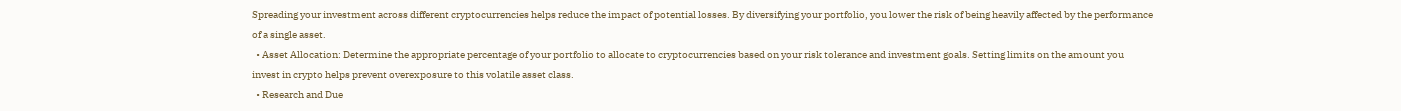Spreading your investment across different cryptocurrencies helps reduce the impact of potential losses. By diversifying your portfolio, you lower the risk of being heavily affected by the performance of a single asset.
  • Asset Allocation: Determine the appropriate percentage of your portfolio to allocate to cryptocurrencies based on your risk tolerance and investment goals. Setting limits on the amount you invest in crypto helps prevent overexposure to this volatile asset class.
  • Research and Due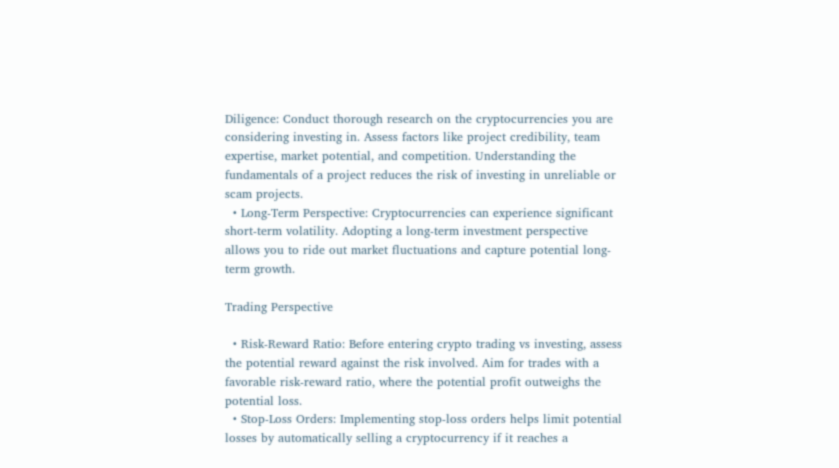Diligence: Conduct thorough research on the cryptocurrencies you are considering investing in. Assess factors like project credibility, team expertise, market potential, and competition. Understanding the fundamentals of a project reduces the risk of investing in unreliable or scam projects.
  • Long-Term Perspective: Cryptocurrencies can experience significant short-term volatility. Adopting a long-term investment perspective allows you to ride out market fluctuations and capture potential long-term growth.

Trading Perspective

  • Risk-Reward Ratio: Before entering crypto trading vs investing, assess the potential reward against the risk involved. Aim for trades with a favorable risk-reward ratio, where the potential profit outweighs the potential loss.
  • Stop-Loss Orders: Implementing stop-loss orders helps limit potential losses by automatically selling a cryptocurrency if it reaches a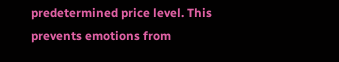predetermined price level. This prevents emotions from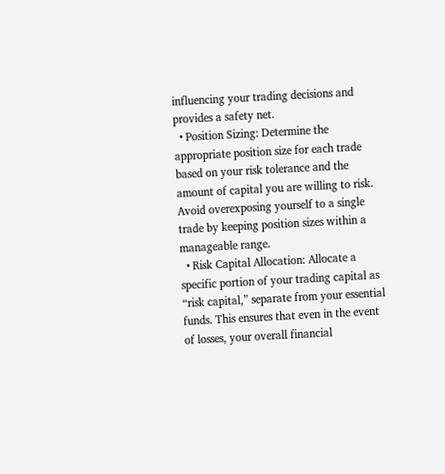influencing your trading decisions and provides a safety net.
  • Position Sizing: Determine the appropriate position size for each trade based on your risk tolerance and the amount of capital you are willing to risk. Avoid overexposing yourself to a single trade by keeping position sizes within a manageable range.
  • Risk Capital Allocation: Allocate a specific portion of your trading capital as “risk capital,” separate from your essential funds. This ensures that even in the event of losses, your overall financial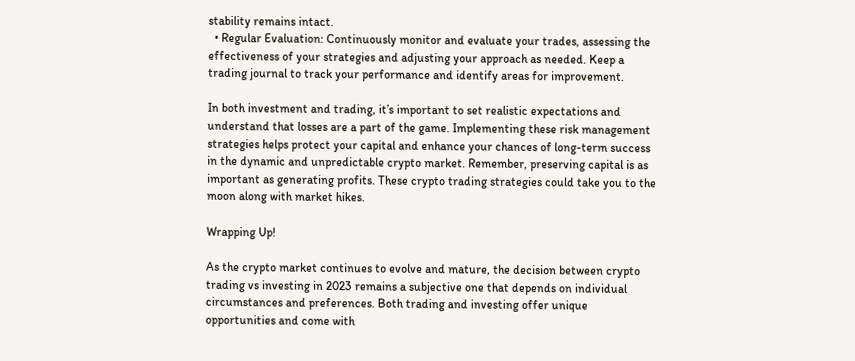stability remains intact.
  • Regular Evaluation: Continuously monitor and evaluate your trades, assessing the effectiveness of your strategies and adjusting your approach as needed. Keep a trading journal to track your performance and identify areas for improvement.

In both investment and trading, it’s important to set realistic expectations and understand that losses are a part of the game. Implementing these risk management strategies helps protect your capital and enhance your chances of long-term success in the dynamic and unpredictable crypto market. Remember, preserving capital is as important as generating profits. These crypto trading strategies could take you to the moon along with market hikes.

Wrapping Up!

As the crypto market continues to evolve and mature, the decision between crypto trading vs investing in 2023 remains a subjective one that depends on individual circumstances and preferences. Both trading and investing offer unique opportunities and come with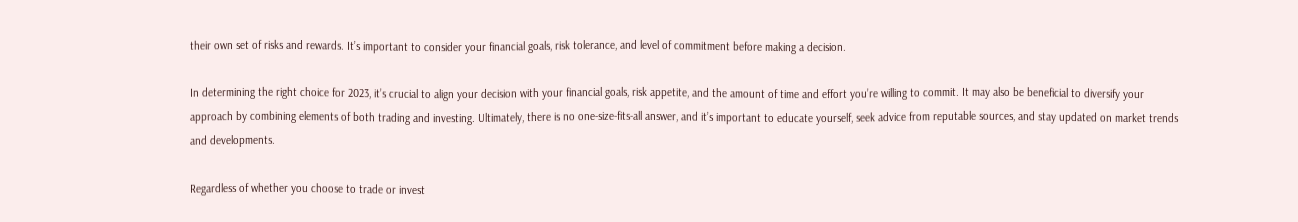their own set of risks and rewards. It’s important to consider your financial goals, risk tolerance, and level of commitment before making a decision.

In determining the right choice for 2023, it’s crucial to align your decision with your financial goals, risk appetite, and the amount of time and effort you’re willing to commit. It may also be beneficial to diversify your approach by combining elements of both trading and investing. Ultimately, there is no one-size-fits-all answer, and it’s important to educate yourself, seek advice from reputable sources, and stay updated on market trends and developments.

Regardless of whether you choose to trade or invest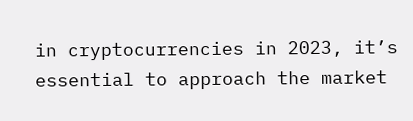in cryptocurrencies in 2023, it’s essential to approach the market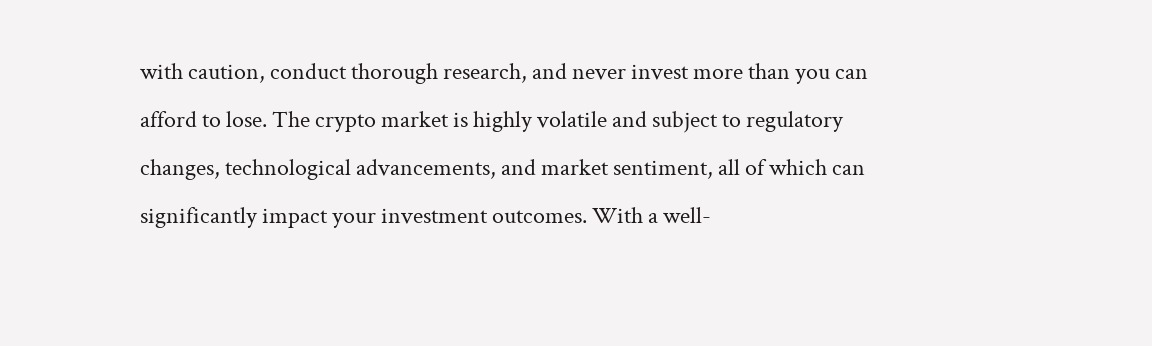with caution, conduct thorough research, and never invest more than you can afford to lose. The crypto market is highly volatile and subject to regulatory changes, technological advancements, and market sentiment, all of which can significantly impact your investment outcomes. With a well-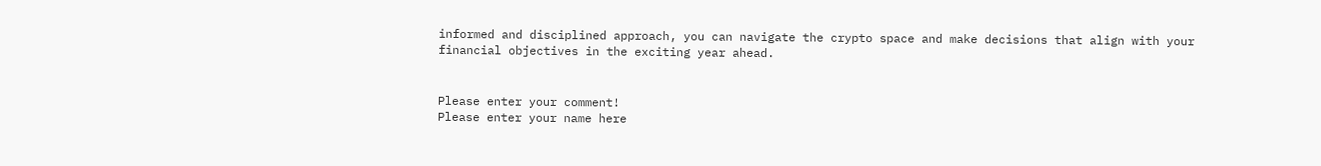informed and disciplined approach, you can navigate the crypto space and make decisions that align with your financial objectives in the exciting year ahead.


Please enter your comment!
Please enter your name here